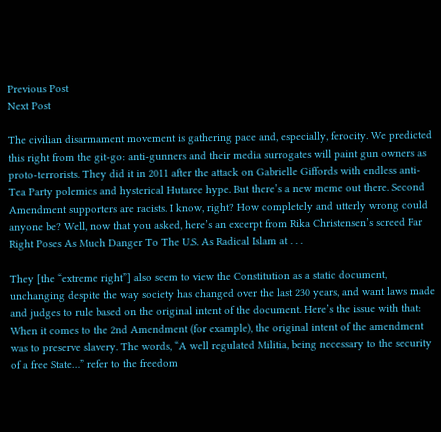Previous Post
Next Post

The civilian disarmament movement is gathering pace and, especially, ferocity. We predicted this right from the git-go: anti-gunners and their media surrogates will paint gun owners as proto-terrorists. They did it in 2011 after the attack on Gabrielle Giffords with endless anti-Tea Party polemics and hysterical Hutaree hype. But there’s a new meme out there. Second Amendment supporters are racists. I know, right? How completely and utterly wrong could anyone be? Well, now that you asked, here’s an excerpt from Rika Christensen’s screed Far Right Poses As Much Danger To The U.S. As Radical Islam at . . .

They [the “extreme right”] also seem to view the Constitution as a static document, unchanging despite the way society has changed over the last 230 years, and want laws made and judges to rule based on the original intent of the document. Here’s the issue with that: When it comes to the 2nd Amendment (for example), the original intent of the amendment was to preserve slavery. The words, “A well regulated Militia, being necessary to the security of a free State…” refer to the freedom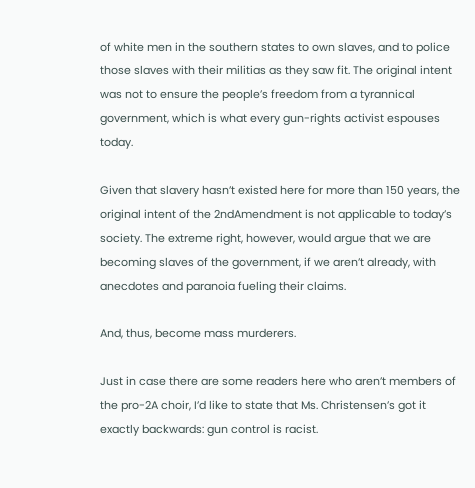of white men in the southern states to own slaves, and to police those slaves with their militias as they saw fit. The original intent was not to ensure the people’s freedom from a tyrannical government, which is what every gun-rights activist espouses today.

Given that slavery hasn’t existed here for more than 150 years, the original intent of the 2ndAmendment is not applicable to today’s society. The extreme right, however, would argue that we are becoming slaves of the government, if we aren’t already, with anecdotes and paranoia fueling their claims.

And, thus, become mass murderers.

Just in case there are some readers here who aren’t members of the pro-2A choir, I’d like to state that Ms. Christensen’s got it exactly backwards: gun control is racist.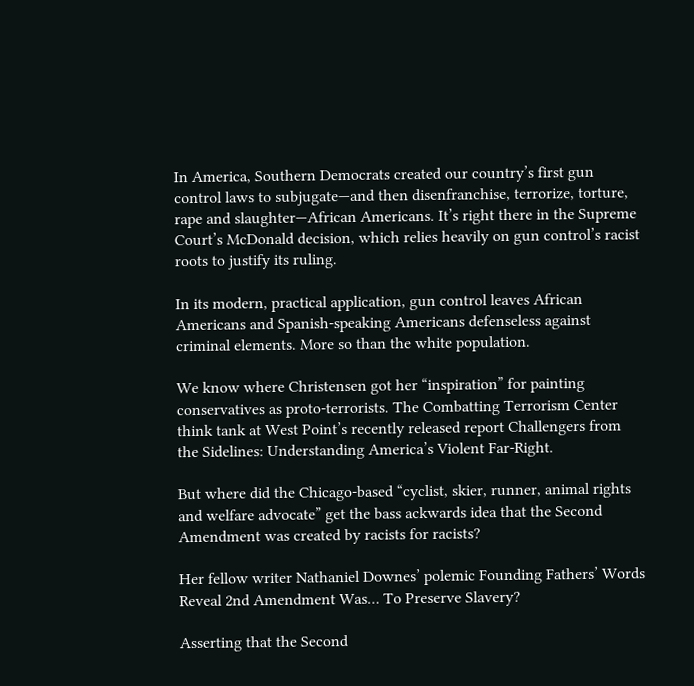In America, Southern Democrats created our country’s first gun control laws to subjugate—and then disenfranchise, terrorize, torture, rape and slaughter—African Americans. It’s right there in the Supreme Court’s McDonald decision, which relies heavily on gun control’s racist roots to justify its ruling.

In its modern, practical application, gun control leaves African Americans and Spanish-speaking Americans defenseless against criminal elements. More so than the white population.

We know where Christensen got her “inspiration” for painting conservatives as proto-terrorists. The Combatting Terrorism Center think tank at West Point’s recently released report Challengers from the Sidelines: Understanding America’s Violent Far-Right.

But where did the Chicago-based “cyclist, skier, runner, animal rights and welfare advocate” get the bass ackwards idea that the Second Amendment was created by racists for racists?

Her fellow writer Nathaniel Downes’ polemic Founding Fathers’ Words Reveal 2nd Amendment Was… To Preserve Slavery?

Asserting that the Second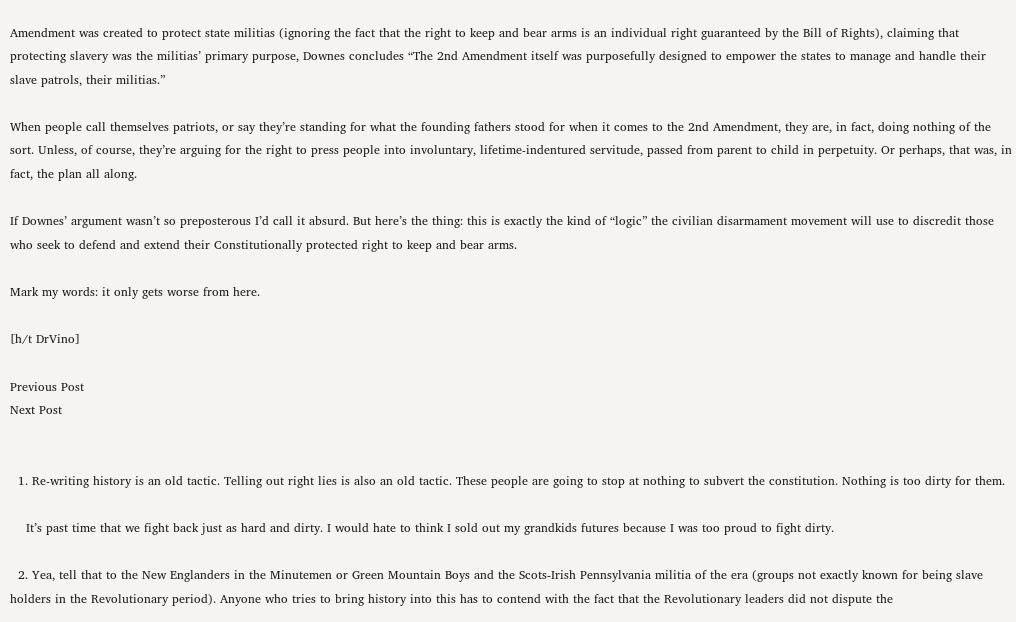Amendment was created to protect state militias (ignoring the fact that the right to keep and bear arms is an individual right guaranteed by the Bill of Rights), claiming that protecting slavery was the militias’ primary purpose, Downes concludes “The 2nd Amendment itself was purposefully designed to empower the states to manage and handle their slave patrols, their militias.”

When people call themselves patriots, or say they’re standing for what the founding fathers stood for when it comes to the 2nd Amendment, they are, in fact, doing nothing of the sort. Unless, of course, they’re arguing for the right to press people into involuntary, lifetime-indentured servitude, passed from parent to child in perpetuity. Or perhaps, that was, in fact, the plan all along.

If Downes’ argument wasn’t so preposterous I’d call it absurd. But here’s the thing: this is exactly the kind of “logic” the civilian disarmament movement will use to discredit those who seek to defend and extend their Constitutionally protected right to keep and bear arms.

Mark my words: it only gets worse from here.

[h/t DrVino]

Previous Post
Next Post


  1. Re-writing history is an old tactic. Telling out right lies is also an old tactic. These people are going to stop at nothing to subvert the constitution. Nothing is too dirty for them.

    It’s past time that we fight back just as hard and dirty. I would hate to think I sold out my grandkids futures because I was too proud to fight dirty.

  2. Yea, tell that to the New Englanders in the Minutemen or Green Mountain Boys and the Scots-Irish Pennsylvania militia of the era (groups not exactly known for being slave holders in the Revolutionary period). Anyone who tries to bring history into this has to contend with the fact that the Revolutionary leaders did not dispute the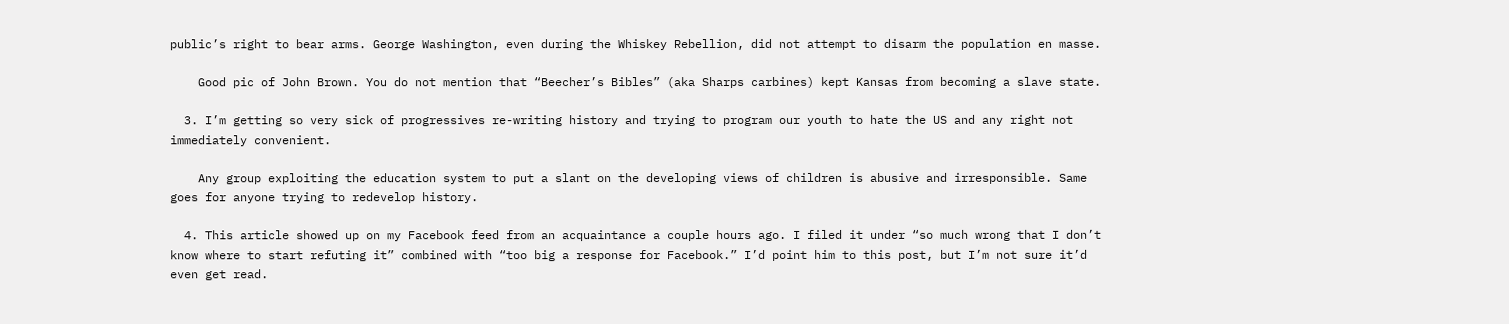public’s right to bear arms. George Washington, even during the Whiskey Rebellion, did not attempt to disarm the population en masse.

    Good pic of John Brown. You do not mention that “Beecher’s Bibles” (aka Sharps carbines) kept Kansas from becoming a slave state.

  3. I’m getting so very sick of progressives re-writing history and trying to program our youth to hate the US and any right not immediately convenient.

    Any group exploiting the education system to put a slant on the developing views of children is abusive and irresponsible. Same goes for anyone trying to redevelop history.

  4. This article showed up on my Facebook feed from an acquaintance a couple hours ago. I filed it under “so much wrong that I don’t know where to start refuting it” combined with “too big a response for Facebook.” I’d point him to this post, but I’m not sure it’d even get read.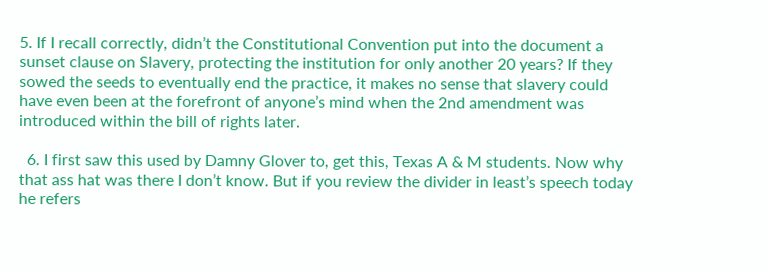5. If I recall correctly, didn’t the Constitutional Convention put into the document a sunset clause on Slavery, protecting the institution for only another 20 years? If they sowed the seeds to eventually end the practice, it makes no sense that slavery could have even been at the forefront of anyone’s mind when the 2nd amendment was introduced within the bill of rights later.

  6. I first saw this used by Damny Glover to, get this, Texas A & M students. Now why that ass hat was there I don’t know. But if you review the divider in least’s speech today he refers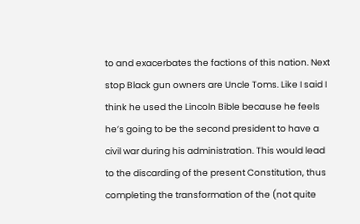to and exacerbates the factions of this nation. Next stop Black gun owners are Uncle Toms. Like I said I think he used the Lincoln Bible because he feels he’s going to be the second president to have a civil war during his administration. This would lead to the discarding of the present Constitution, thus completing the transformation of the (not quite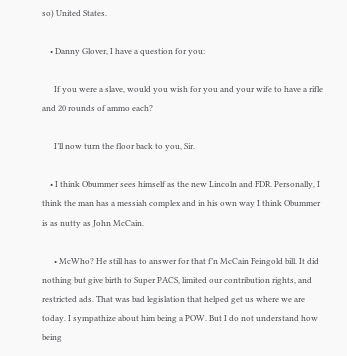so) United States.

    • Danny Glover, I have a question for you:

      If you were a slave, would you wish for you and your wife to have a rifle and 20 rounds of ammo each?

      I’ll now turn the floor back to you, Sir.

    • I think Obummer sees himself as the new Lincoln and FDR. Personally, I think the man has a messiah complex and in his own way I think Obummer is as nutty as John McCain.

      • McWho? He still has to answer for that f’n McCain Feingold bill. It did nothing but give birth to Super PACS, limited our contribution rights, and restricted ads. That was bad legislation that helped get us where we are today. I sympathize about him being a POW. But I do not understand how being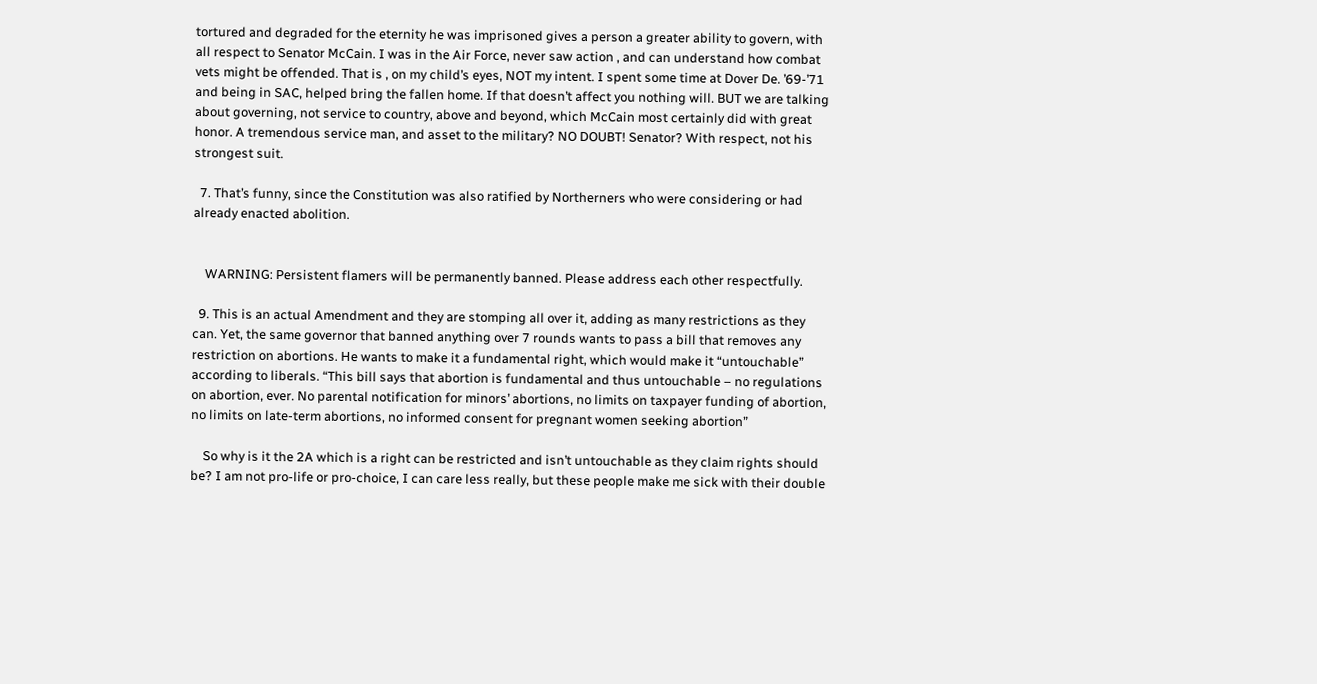tortured and degraded for the eternity he was imprisoned gives a person a greater ability to govern, with all respect to Senator McCain. I was in the Air Force, never saw action , and can understand how combat vets might be offended. That is , on my child’s eyes, NOT my intent. I spent some time at Dover De. ’69-’71 and being in SAC, helped bring the fallen home. If that doesn’t affect you nothing will. BUT we are talking about governing, not service to country, above and beyond, which McCain most certainly did with great honor. A tremendous service man, and asset to the military? NO DOUBT! Senator? With respect, not his strongest suit.

  7. That’s funny, since the Constitution was also ratified by Northerners who were considering or had already enacted abolition.


    WARNING: Persistent flamers will be permanently banned. Please address each other respectfully.

  9. This is an actual Amendment and they are stomping all over it, adding as many restrictions as they can. Yet, the same governor that banned anything over 7 rounds wants to pass a bill that removes any restriction on abortions. He wants to make it a fundamental right, which would make it “untouchable” according to liberals. “This bill says that abortion is fundamental and thus untouchable – no regulations on abortion, ever. No parental notification for minors’ abortions, no limits on taxpayer funding of abortion, no limits on late-term abortions, no informed consent for pregnant women seeking abortion”

    So why is it the 2A which is a right can be restricted and isn’t untouchable as they claim rights should be? I am not pro-life or pro-choice, I can care less really, but these people make me sick with their double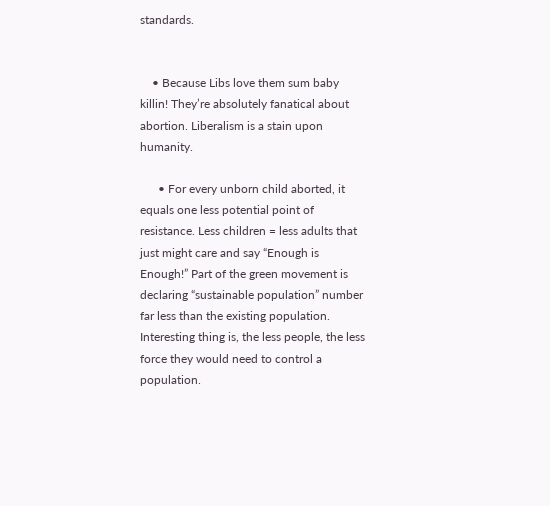standards.


    • Because Libs love them sum baby killin! They’re absolutely fanatical about abortion. Liberalism is a stain upon humanity.

      • For every unborn child aborted, it equals one less potential point of resistance. Less children = less adults that just might care and say “Enough is Enough!” Part of the green movement is declaring “sustainable population” number far less than the existing population. Interesting thing is, the less people, the less force they would need to control a population.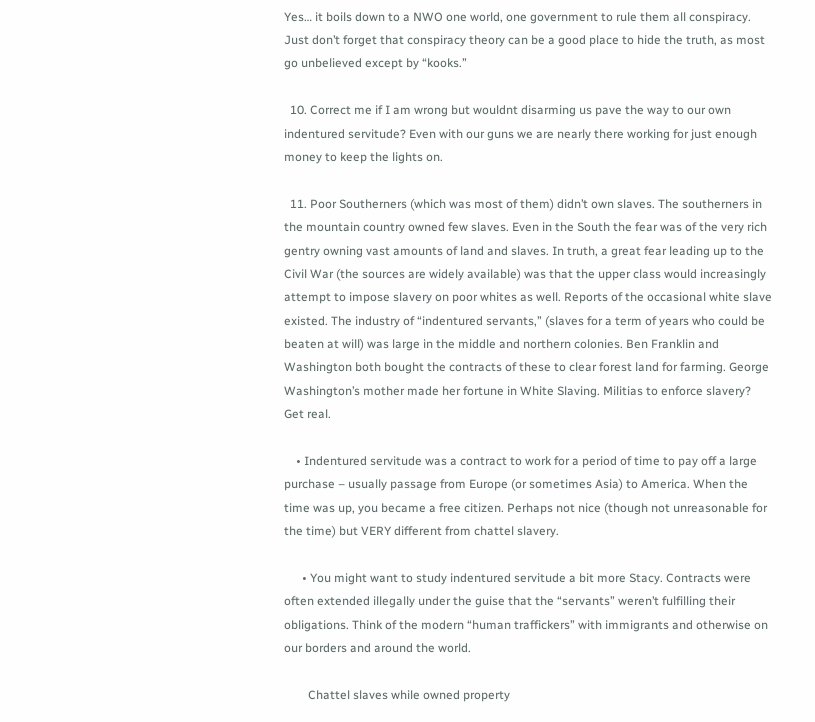Yes… it boils down to a NWO one world, one government to rule them all conspiracy. Just don’t forget that conspiracy theory can be a good place to hide the truth, as most go unbelieved except by “kooks.”

  10. Correct me if I am wrong but wouldnt disarming us pave the way to our own indentured servitude? Even with our guns we are nearly there working for just enough money to keep the lights on.

  11. Poor Southerners (which was most of them) didn’t own slaves. The southerners in the mountain country owned few slaves. Even in the South the fear was of the very rich gentry owning vast amounts of land and slaves. In truth, a great fear leading up to the Civil War (the sources are widely available) was that the upper class would increasingly attempt to impose slavery on poor whites as well. Reports of the occasional white slave existed. The industry of “indentured servants,” (slaves for a term of years who could be beaten at will) was large in the middle and northern colonies. Ben Franklin and Washington both bought the contracts of these to clear forest land for farming. George Washington’s mother made her fortune in White Slaving. Militias to enforce slavery? Get real.

    • Indentured servitude was a contract to work for a period of time to pay off a large purchase – usually passage from Europe (or sometimes Asia) to America. When the time was up, you became a free citizen. Perhaps not nice (though not unreasonable for the time) but VERY different from chattel slavery.

      • You might want to study indentured servitude a bit more Stacy. Contracts were often extended illegally under the guise that the “servants” weren’t fulfilling their obligations. Think of the modern “human traffickers” with immigrants and otherwise on our borders and around the world.

        Chattel slaves while owned property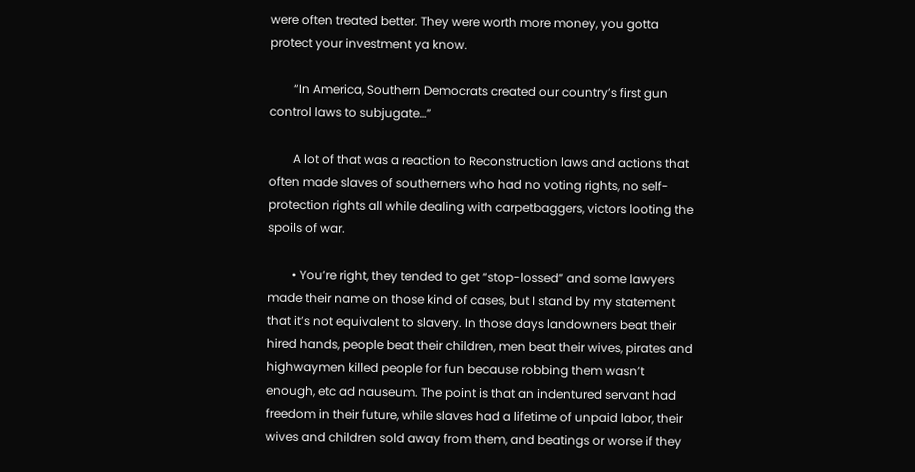were often treated better. They were worth more money, you gotta protect your investment ya know.

        “In America, Southern Democrats created our country’s first gun control laws to subjugate…”

        A lot of that was a reaction to Reconstruction laws and actions that often made slaves of southerners who had no voting rights, no self-protection rights all while dealing with carpetbaggers, victors looting the spoils of war.

        • You’re right, they tended to get “stop-lossed” and some lawyers made their name on those kind of cases, but I stand by my statement that it’s not equivalent to slavery. In those days landowners beat their hired hands, people beat their children, men beat their wives, pirates and highwaymen killed people for fun because robbing them wasn’t enough, etc ad nauseum. The point is that an indentured servant had freedom in their future, while slaves had a lifetime of unpaid labor, their wives and children sold away from them, and beatings or worse if they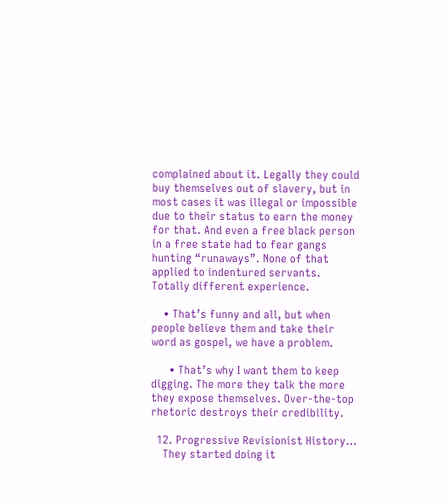complained about it. Legally they could buy themselves out of slavery, but in most cases it was illegal or impossible due to their status to earn the money for that. And even a free black person in a free state had to fear gangs hunting “runaways”. None of that applied to indentured servants. Totally different experience.

    • That’s funny and all, but when people believe them and take their word as gospel, we have a problem.

      • That’s why I want them to keep digging. The more they talk the more they expose themselves. Over-the-top rhetoric destroys their credibility.

  12. Progressive Revisionist History…
    They started doing it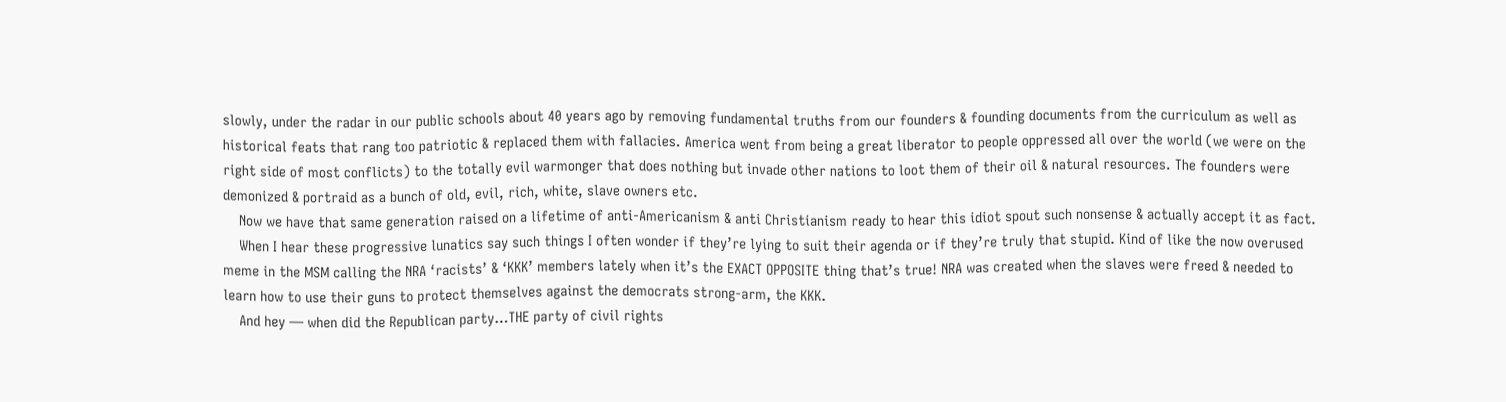slowly, under the radar in our public schools about 40 years ago by removing fundamental truths from our founders & founding documents from the curriculum as well as historical feats that rang too patriotic & replaced them with fallacies. America went from being a great liberator to people oppressed all over the world (we were on the right side of most conflicts) to the totally evil warmonger that does nothing but invade other nations to loot them of their oil & natural resources. The founders were demonized & portraid as a bunch of old, evil, rich, white, slave owners etc.
    Now we have that same generation raised on a lifetime of anti-Americanism & anti Christianism ready to hear this idiot spout such nonsense & actually accept it as fact.
    When I hear these progressive lunatics say such things I often wonder if they’re lying to suit their agenda or if they’re truly that stupid. Kind of like the now overused meme in the MSM calling the NRA ‘racists’ & ‘KKK’ members lately when it’s the EXACT OPPOSITE thing that’s true! NRA was created when the slaves were freed & needed to learn how to use their guns to protect themselves against the democrats strong-arm, the KKK.
    And hey — when did the Republican party…THE party of civil rights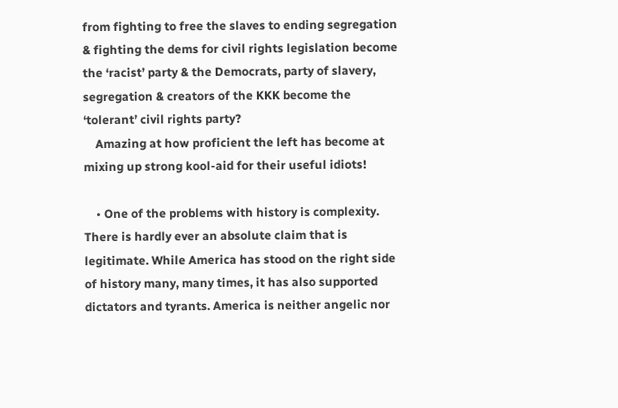from fighting to free the slaves to ending segregation & fighting the dems for civil rights legislation become the ‘racist’ party & the Democrats, party of slavery, segregation & creators of the KKK become the ‘tolerant’ civil rights party?
    Amazing at how proficient the left has become at mixing up strong kool-aid for their useful idiots!

    • One of the problems with history is complexity. There is hardly ever an absolute claim that is legitimate. While America has stood on the right side of history many, many times, it has also supported dictators and tyrants. America is neither angelic nor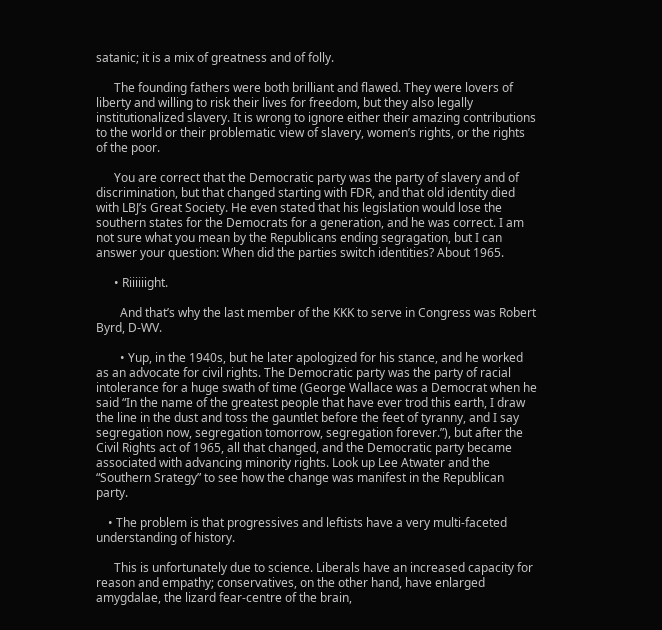satanic; it is a mix of greatness and of folly.

      The founding fathers were both brilliant and flawed. They were lovers of liberty and willing to risk their lives for freedom, but they also legally institutionalized slavery. It is wrong to ignore either their amazing contributions to the world or their problematic view of slavery, women’s rights, or the rights of the poor.

      You are correct that the Democratic party was the party of slavery and of discrimination, but that changed starting with FDR, and that old identity died with LBJ’s Great Society. He even stated that his legislation would lose the southern states for the Democrats for a generation, and he was correct. I am not sure what you mean by the Republicans ending segragation, but I can answer your question: When did the parties switch identities? About 1965.

      • Riiiiiight.

        And that’s why the last member of the KKK to serve in Congress was Robert Byrd, D-WV.

        • Yup, in the 1940s, but he later apologized for his stance, and he worked as an advocate for civil rights. The Democratic party was the party of racial intolerance for a huge swath of time (George Wallace was a Democrat when he said “In the name of the greatest people that have ever trod this earth, I draw the line in the dust and toss the gauntlet before the feet of tyranny, and I say segregation now, segregation tomorrow, segregation forever.”), but after the Civil Rights act of 1965, all that changed, and the Democratic party became associated with advancing minority rights. Look up Lee Atwater and the “Southern Srategy” to see how the change was manifest in the Republican party.

    • The problem is that progressives and leftists have a very multi-faceted understanding of history.

      This is unfortunately due to science. Liberals have an increased capacity for reason and empathy; conservatives, on the other hand, have enlarged amygdalae, the lizard fear-centre of the brain,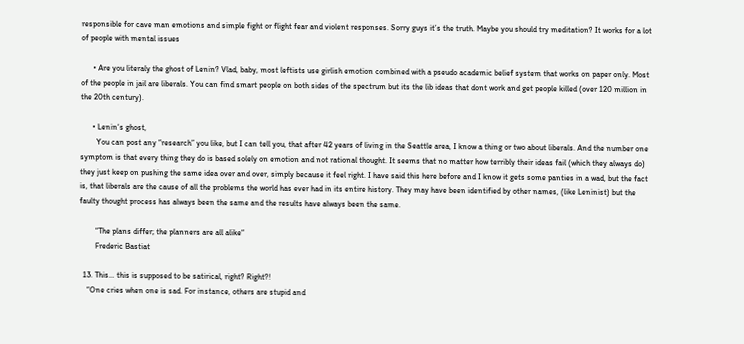responsible for cave man emotions and simple fight or flight fear and violent responses. Sorry guys it’s the truth. Maybe you should try meditation? It works for a lot of people with mental issues

      • Are you literaly the ghost of Lenin? Vlad, baby, most leftists use girlish emotion combined with a pseudo academic belief system that works on paper only. Most of the people in jail are liberals. You can find smart people on both sides of the spectrum but its the lib ideas that dont work and get people killed (over 120 million in the 20th century).

      • Lenin‘s ghost,
        You can post any “research” you like, but I can tell you, that after 42 years of living in the Seattle area, I know a thing or two about liberals. And the number one symptom is that every thing they do is based solely on emotion and not rational thought. It seems that no matter how terribly their ideas fail (which they always do) they just keep on pushing the same idea over and over, simply because it feel right. I have said this here before and I know it gets some panties in a wad, but the fact is, that liberals are the cause of all the problems the world has ever had in its entire history. They may have been identified by other names, (like Leninist) but the faulty thought process has always been the same and the results have always been the same.

        “The plans differ; the planners are all alike“
        Frederic Bastiat

  13. This… this is supposed to be satirical, right? Right?!
    “One cries when one is sad. For instance, others are stupid and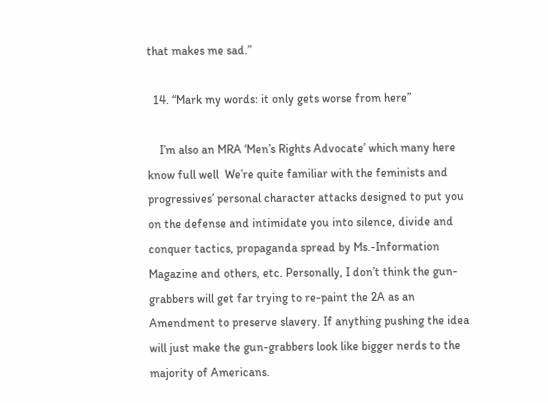that makes me sad.”

  14. “Mark my words: it only gets worse from here”

    I’m also an MRA ‘Men’s Rights Advocate’ which many here know full well  We’re quite familiar with the feminists and progressives’ personal character attacks designed to put you on the defense and intimidate you into silence, divide and conquer tactics, propaganda spread by Ms.-Information Magazine and others, etc. Personally, I don’t think the gun-grabbers will get far trying to re-paint the 2A as an Amendment to preserve slavery. If anything pushing the idea will just make the gun-grabbers look like bigger nerds to the majority of Americans.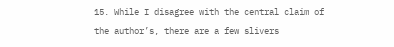15. While I disagree with the central claim of the author’s, there are a few slivers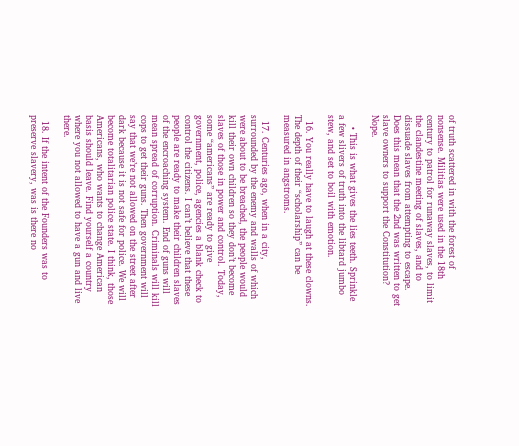of truth scattered in with the forest of nonsense. Militias were used in the 18th century to patrol for runaway slaves, to limit the clandestine meeting of slaves, and to dissuade slaves from attempting to escape. Does this mean that the 2nd was written to get slave owners to support the Constitution? Nope.

    • This is what gives the lies teeth. Sprinkle a few slivers of truth into the libtard jumbo stew, and set to boil with emotion.

  16. You really have to laugh at these clowns. The depth of their “scholarship” can be measured in angstroms.

  17. Centuries ago, when in a city, surrounded by the enemy and walls of which were about to be breached, the people would kill their own children so they don’t become slaves of those in power and control. Today, some “americans” are ready to give government, police, agencies a blank check to control the citizens. I can’t believe that these people are ready to make their children slaves of the encroaching system. End of guns will mean spread of corruption. Criminals will kill cops to get their guns. Then government will say that we’re not allowed on the street after dark because it is not safe for police. We will become totalitarian police state. I think, those Americans, who wants to change American basis should leave. Find yourself a country where you not allowed to have a gun and live there.

  18. If the intent of the Founders was to preserve slavery, was is there no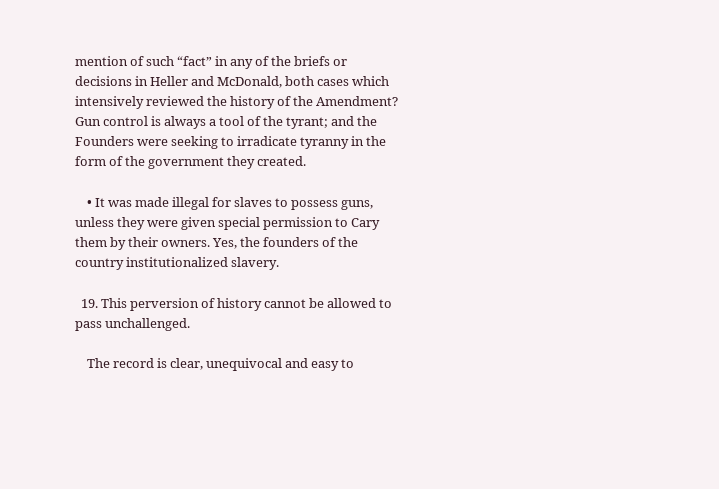mention of such “fact” in any of the briefs or decisions in Heller and McDonald, both cases which intensively reviewed the history of the Amendment? Gun control is always a tool of the tyrant; and the Founders were seeking to irradicate tyranny in the form of the government they created.

    • It was made illegal for slaves to possess guns, unless they were given special permission to Cary them by their owners. Yes, the founders of the country institutionalized slavery.

  19. This perversion of history cannot be allowed to pass unchallenged.

    The record is clear, unequivocal and easy to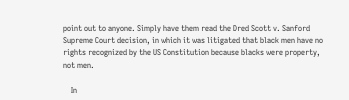point out to anyone. Simply have them read the Dred Scott v. Sanford Supreme Court decision, in which it was litigated that black men have no rights recognized by the US Constitution because blacks were property, not men.

    In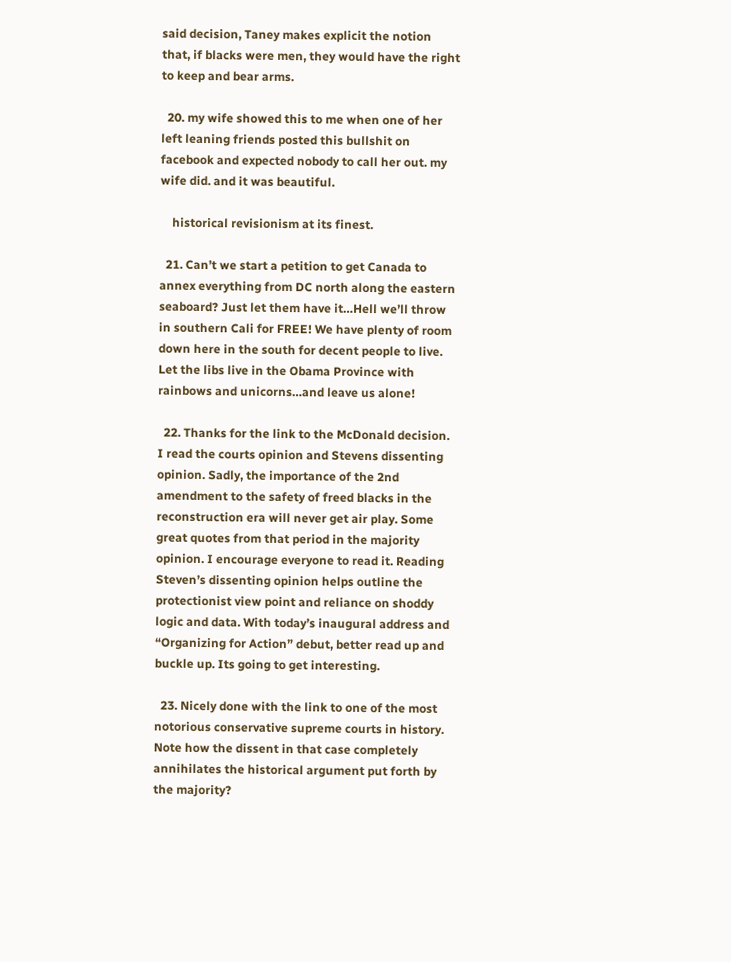said decision, Taney makes explicit the notion that, if blacks were men, they would have the right to keep and bear arms.

  20. my wife showed this to me when one of her left leaning friends posted this bullshit on facebook and expected nobody to call her out. my wife did. and it was beautiful.

    historical revisionism at its finest.

  21. Can’t we start a petition to get Canada to annex everything from DC north along the eastern seaboard? Just let them have it…Hell we’ll throw in southern Cali for FREE! We have plenty of room down here in the south for decent people to live. Let the libs live in the Obama Province with rainbows and unicorns…and leave us alone!

  22. Thanks for the link to the McDonald decision. I read the courts opinion and Stevens dissenting opinion. Sadly, the importance of the 2nd amendment to the safety of freed blacks in the reconstruction era will never get air play. Some great quotes from that period in the majority opinion. I encourage everyone to read it. Reading Steven’s dissenting opinion helps outline the protectionist view point and reliance on shoddy logic and data. With today’s inaugural address and “Organizing for Action” debut, better read up and buckle up. Its going to get interesting.

  23. Nicely done with the link to one of the most notorious conservative supreme courts in history. Note how the dissent in that case completely annihilates the historical argument put forth by the majority?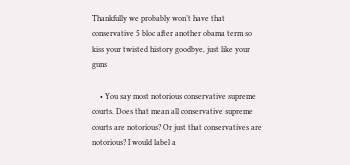Thankfully we probably won’t have that conservative 5 bloc after another obama term so kiss your twisted history goodbye, just like your guns

    • You say most notorious conservative supreme courts. Does that mean all conservative supreme courts are notorious? Or just that conservatives are notorious? I would label a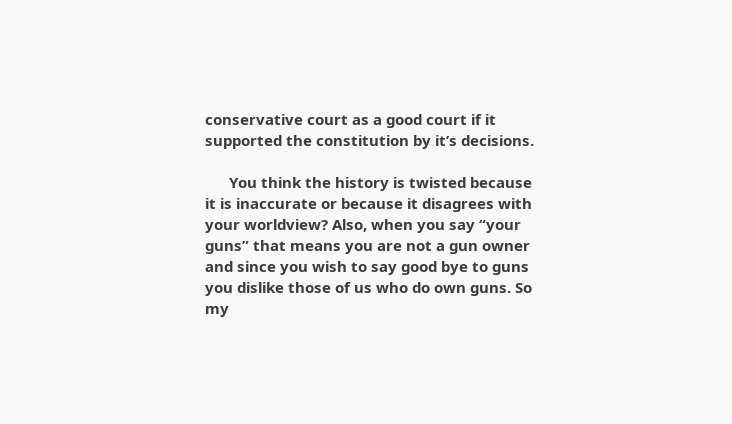conservative court as a good court if it supported the constitution by it’s decisions.

      You think the history is twisted because it is inaccurate or because it disagrees with your worldview? Also, when you say “your guns” that means you are not a gun owner and since you wish to say good bye to guns you dislike those of us who do own guns. So my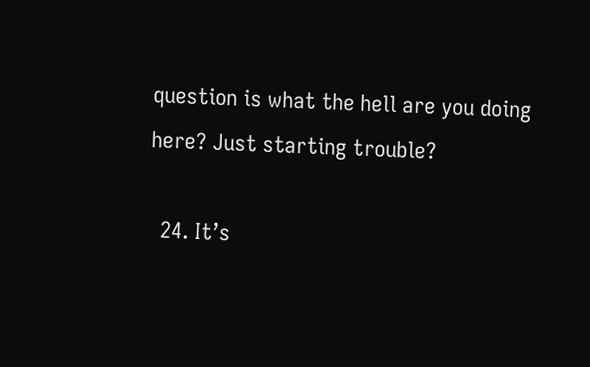question is what the hell are you doing here? Just starting trouble?

  24. It’s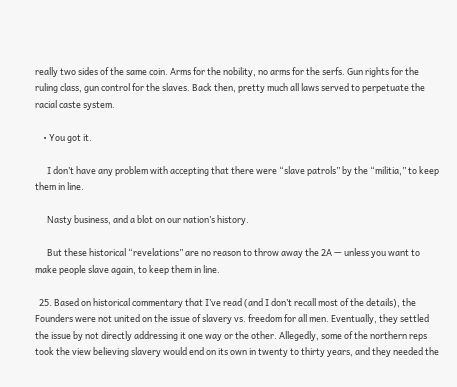really two sides of the same coin. Arms for the nobility, no arms for the serfs. Gun rights for the ruling class, gun control for the slaves. Back then, pretty much all laws served to perpetuate the racial caste system.

    • You got it.

      I don’t have any problem with accepting that there were “slave patrols” by the “militia,” to keep them in line.

      Nasty business, and a blot on our nation’s history.

      But these historical “revelations” are no reason to throw away the 2A — unless you want to make people slave again, to keep them in line.

  25. Based on historical commentary that I’ve read (and I don’t recall most of the details), the Founders were not united on the issue of slavery vs. freedom for all men. Eventually, they settled the issue by not directly addressing it one way or the other. Allegedly, some of the northern reps took the view believing slavery would end on its own in twenty to thirty years, and they needed the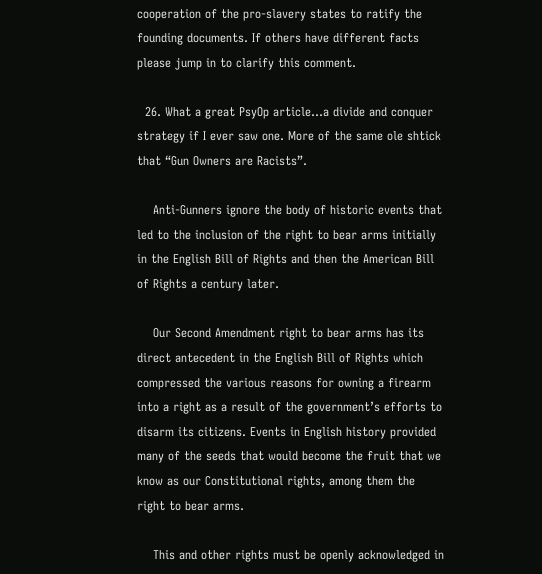cooperation of the pro-slavery states to ratify the founding documents. If others have different facts please jump in to clarify this comment.

  26. What a great PsyOp article…a divide and conquer strategy if I ever saw one. More of the same ole shtick that “Gun Owners are Racists”.

    Anti-Gunners ignore the body of historic events that led to the inclusion of the right to bear arms initially in the English Bill of Rights and then the American Bill of Rights a century later.

    Our Second Amendment right to bear arms has its direct antecedent in the English Bill of Rights which compressed the various reasons for owning a firearm into a right as a result of the government’s efforts to disarm its citizens. Events in English history provided many of the seeds that would become the fruit that we know as our Constitutional rights, among them the right to bear arms.

    This and other rights must be openly acknowledged in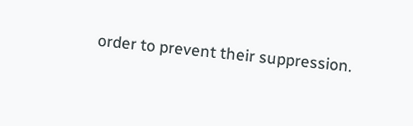order to prevent their suppression.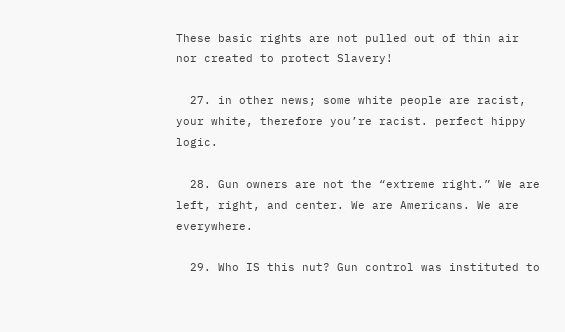These basic rights are not pulled out of thin air nor created to protect Slavery!

  27. in other news; some white people are racist, your white, therefore you’re racist. perfect hippy logic.

  28. Gun owners are not the “extreme right.” We are left, right, and center. We are Americans. We are everywhere.

  29. Who IS this nut? Gun control was instituted to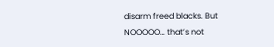disarm freed blacks. But NOOOOO… that’s not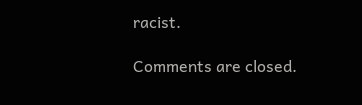racist.

Comments are closed.